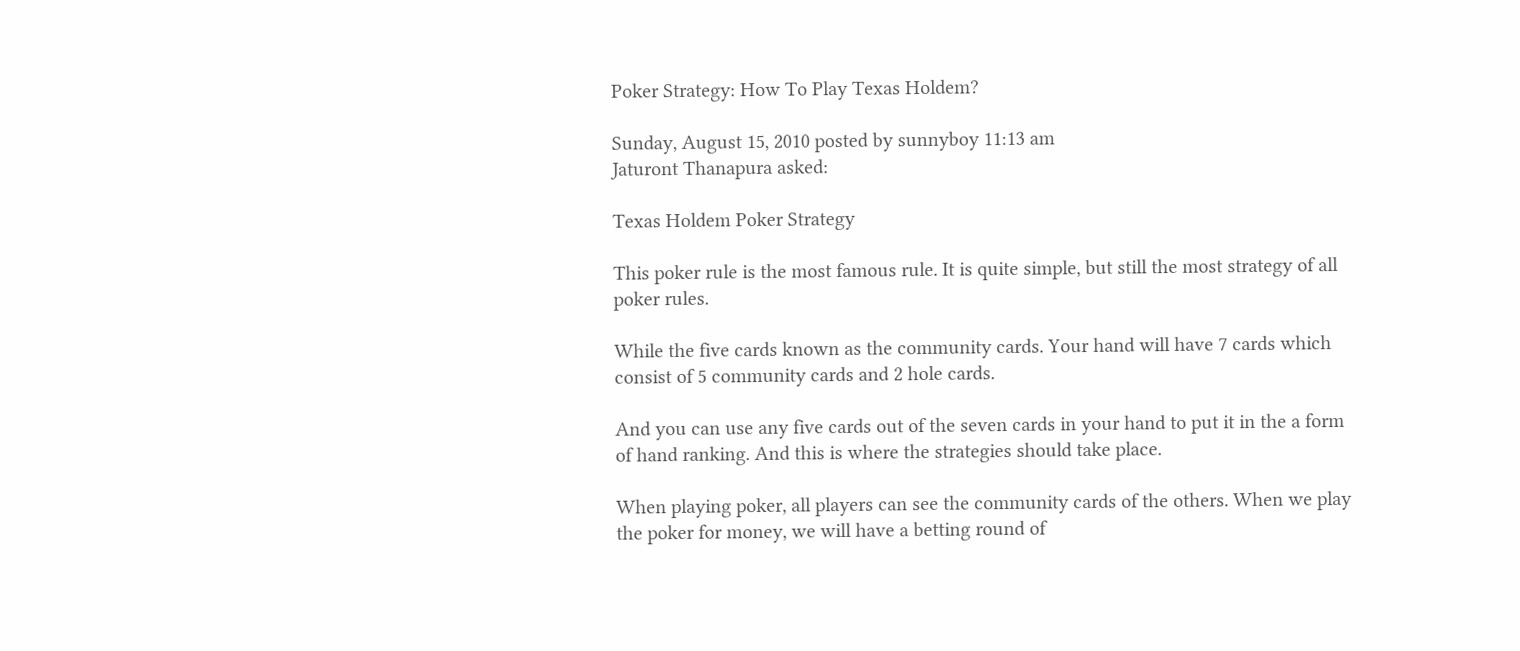Poker Strategy: How To Play Texas Holdem?

Sunday, August 15, 2010 posted by sunnyboy 11:13 am
Jaturont Thanapura asked:

Texas Holdem Poker Strategy

This poker rule is the most famous rule. It is quite simple, but still the most strategy of all poker rules.

While the five cards known as the community cards. Your hand will have 7 cards which consist of 5 community cards and 2 hole cards.

And you can use any five cards out of the seven cards in your hand to put it in the a form of hand ranking. And this is where the strategies should take place.

When playing poker, all players can see the community cards of the others. When we play the poker for money, we will have a betting round of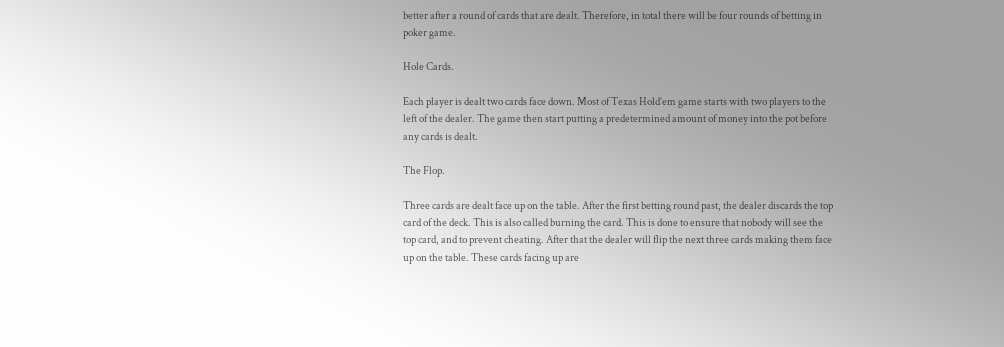better after a round of cards that are dealt. Therefore, in total there will be four rounds of betting in poker game.

Hole Cards.

Each player is dealt two cards face down. Most of Texas Hold’em game starts with two players to the left of the dealer. The game then start putting a predetermined amount of money into the pot before any cards is dealt.

The Flop.

Three cards are dealt face up on the table. After the first betting round past, the dealer discards the top card of the deck. This is also called burning the card. This is done to ensure that nobody will see the top card, and to prevent cheating. After that the dealer will flip the next three cards making them face up on the table. These cards facing up are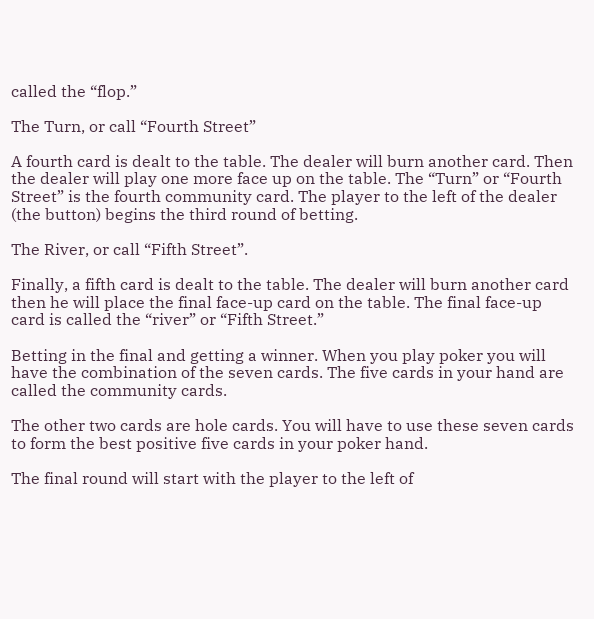called the “flop.”

The Turn, or call “Fourth Street”

A fourth card is dealt to the table. The dealer will burn another card. Then the dealer will play one more face up on the table. The “Turn” or “Fourth Street” is the fourth community card. The player to the left of the dealer (the button) begins the third round of betting.

The River, or call “Fifth Street”.

Finally, a fifth card is dealt to the table. The dealer will burn another card then he will place the final face-up card on the table. The final face-up card is called the “river” or “Fifth Street.”

Betting in the final and getting a winner. When you play poker you will have the combination of the seven cards. The five cards in your hand are called the community cards.

The other two cards are hole cards. You will have to use these seven cards to form the best positive five cards in your poker hand.

The final round will start with the player to the left of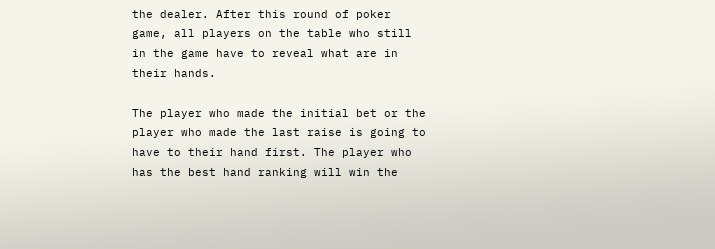the dealer. After this round of poker game, all players on the table who still in the game have to reveal what are in their hands.

The player who made the initial bet or the player who made the last raise is going to have to their hand first. The player who has the best hand ranking will win the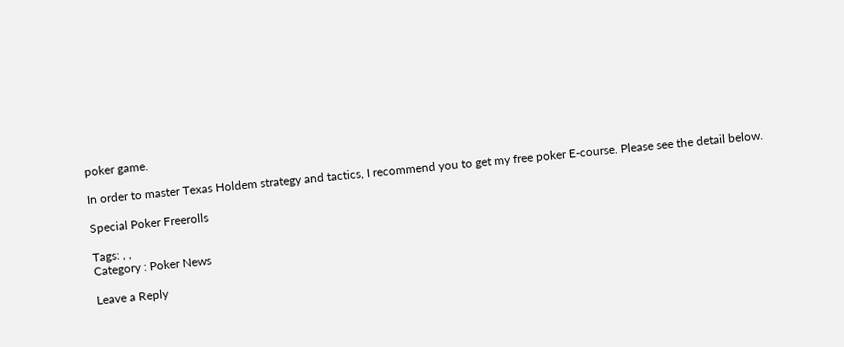poker game.

In order to master Texas Holdem strategy and tactics, I recommend you to get my free poker E-course. Please see the detail below.

Special Poker Freerolls

Tags: , ,
Category : Poker News

Leave a Reply